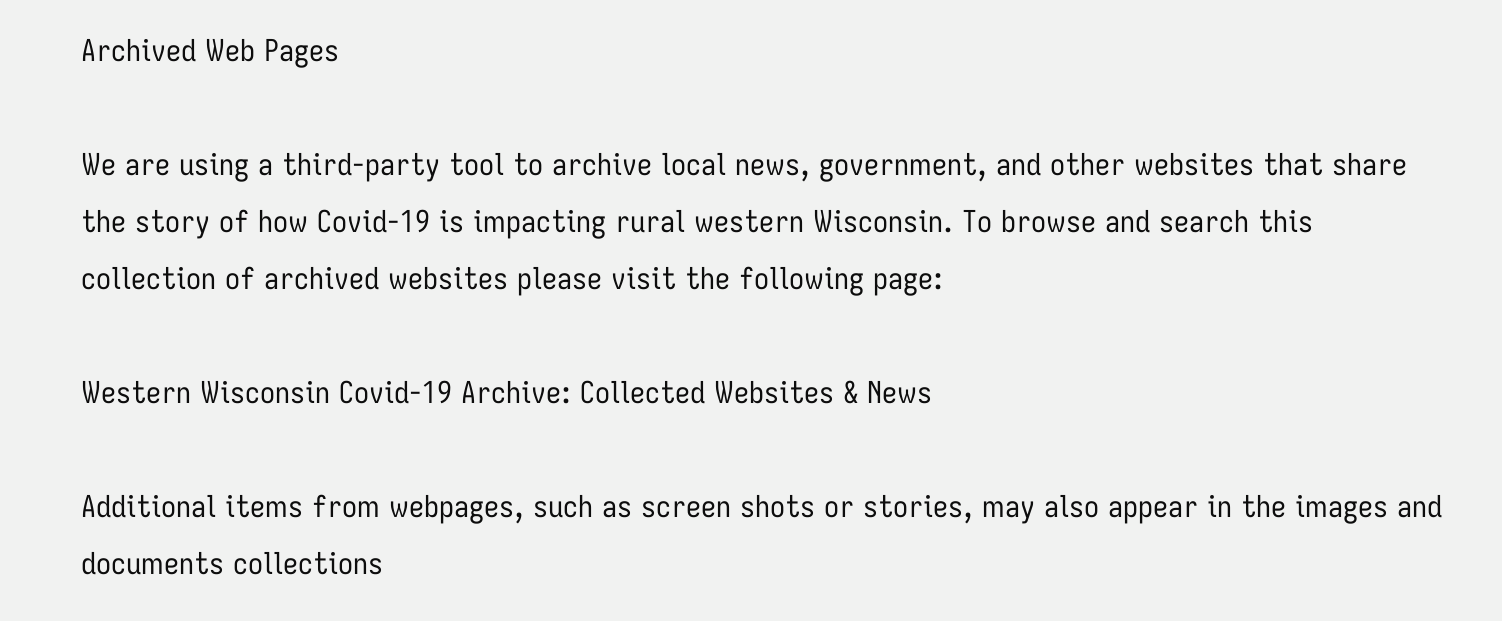Archived Web Pages

We are using a third-party tool to archive local news, government, and other websites that share the story of how Covid-19 is impacting rural western Wisconsin. To browse and search this collection of archived websites please visit the following page:

Western Wisconsin Covid-19 Archive: Collected Websites & News

Additional items from webpages, such as screen shots or stories, may also appear in the images and documents collections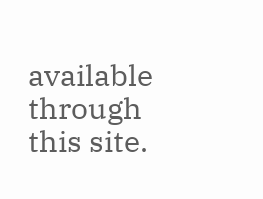available through this site.